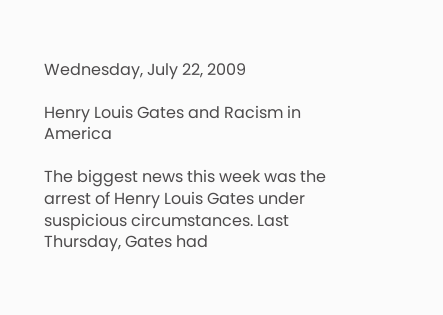Wednesday, July 22, 2009

Henry Louis Gates and Racism in America

The biggest news this week was the arrest of Henry Louis Gates under suspicious circumstances. Last Thursday, Gates had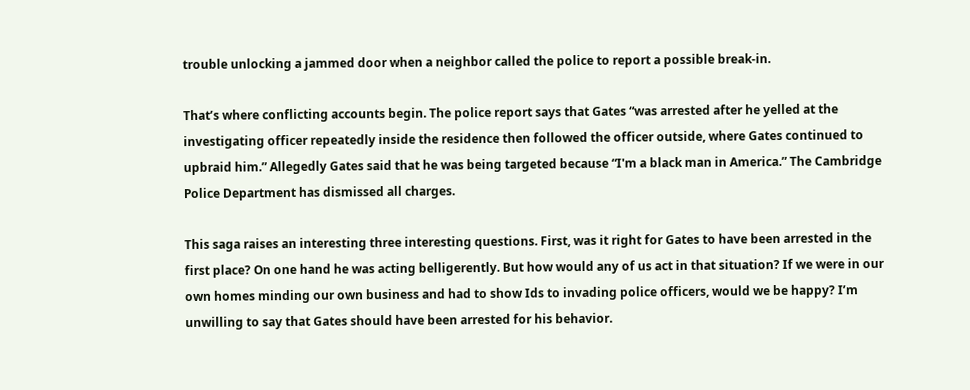trouble unlocking a jammed door when a neighbor called the police to report a possible break-in.

That’s where conflicting accounts begin. The police report says that Gates “was arrested after he yelled at the investigating officer repeatedly inside the residence then followed the officer outside, where Gates continued to upbraid him.” Allegedly Gates said that he was being targeted because “I'm a black man in America.” The Cambridge Police Department has dismissed all charges.

This saga raises an interesting three interesting questions. First, was it right for Gates to have been arrested in the first place? On one hand he was acting belligerently. But how would any of us act in that situation? If we were in our own homes minding our own business and had to show Ids to invading police officers, would we be happy? I’m unwilling to say that Gates should have been arrested for his behavior.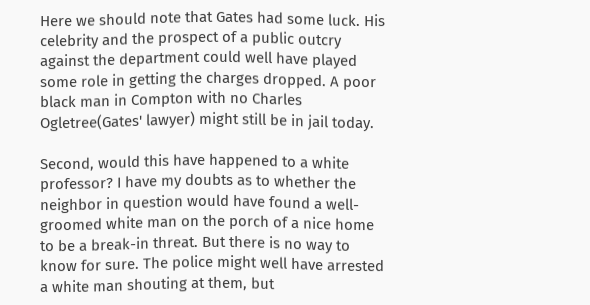Here we should note that Gates had some luck. His celebrity and the prospect of a public outcry against the department could well have played some role in getting the charges dropped. A poor black man in Compton with no Charles Ogletree(Gates' lawyer) might still be in jail today.

Second, would this have happened to a white professor? I have my doubts as to whether the neighbor in question would have found a well-groomed white man on the porch of a nice home to be a break-in threat. But there is no way to know for sure. The police might well have arrested a white man shouting at them, but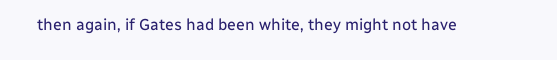then again, if Gates had been white, they might not have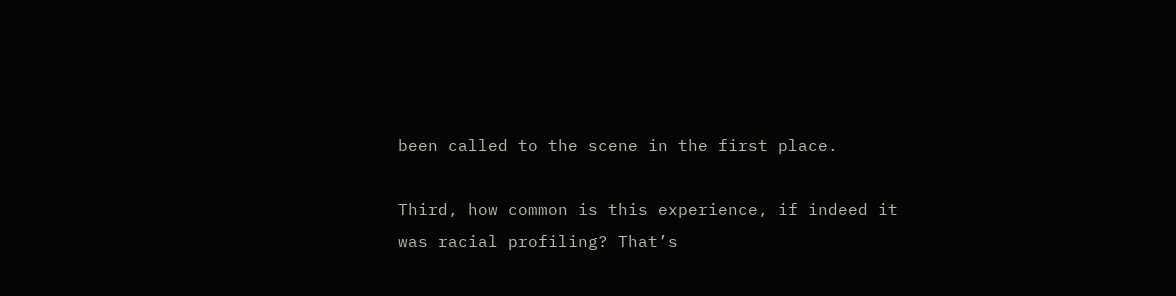been called to the scene in the first place.

Third, how common is this experience, if indeed it was racial profiling? That’s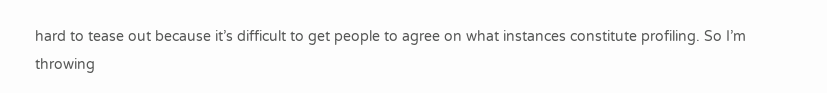hard to tease out because it’s difficult to get people to agree on what instances constitute profiling. So I’m throwing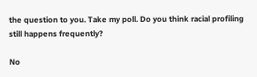the question to you. Take my poll. Do you think racial profiling still happens frequently?

No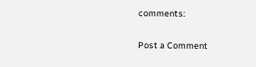comments:

Post a Comment